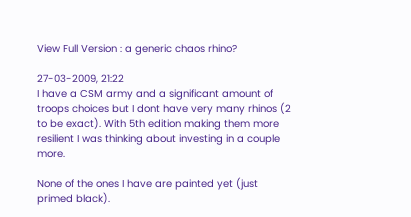View Full Version : a generic chaos rhino?

27-03-2009, 21:22
I have a CSM army and a significant amount of troops choices but I dont have very many rhinos (2 to be exact). With 5th edition making them more resilient I was thinking about investing in a couple more.

None of the ones I have are painted yet (just primed black).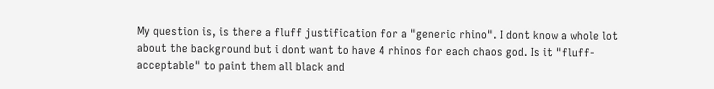My question is, is there a fluff justification for a "generic rhino". I dont know a whole lot about the background but i dont want to have 4 rhinos for each chaos god. Is it "fluff-acceptable" to paint them all black and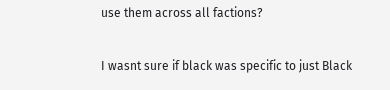use them across all factions?

I wasnt sure if black was specific to just Black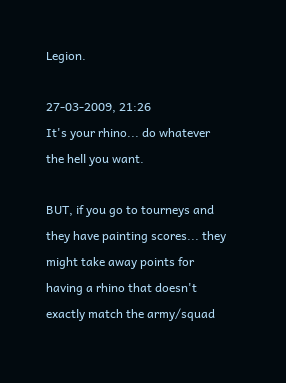Legion.

27-03-2009, 21:26
It's your rhino... do whatever the hell you want.

BUT, if you go to tourneys and they have painting scores... they might take away points for having a rhino that doesn't exactly match the army/squad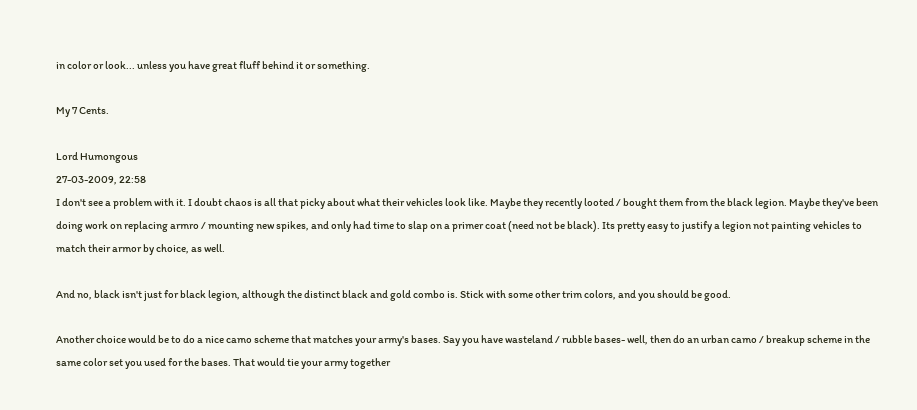in color or look... unless you have great fluff behind it or something.

My 7 Cents.

Lord Humongous
27-03-2009, 22:58
I don't see a problem with it. I doubt chaos is all that picky about what their vehicles look like. Maybe they recently looted / bought them from the black legion. Maybe they've been doing work on replacing armro / mounting new spikes, and only had time to slap on a primer coat (need not be black). Its pretty easy to justify a legion not painting vehicles to match their armor by choice, as well.

And no, black isn't just for black legion, although the distinct black and gold combo is. Stick with some other trim colors, and you should be good.

Another choice would be to do a nice camo scheme that matches your army's bases. Say you have wasteland / rubble bases- well, then do an urban camo / breakup scheme in the same color set you used for the bases. That would tie your army together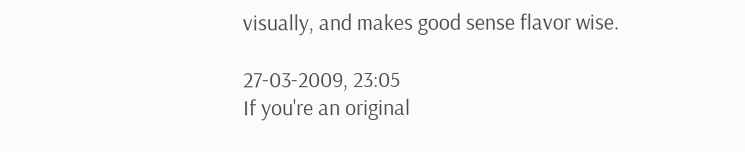visually, and makes good sense flavor wise.

27-03-2009, 23:05
If you're an original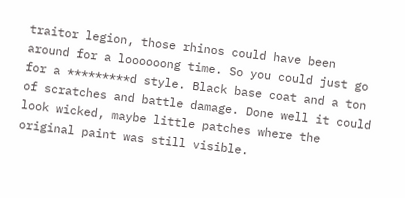traitor legion, those rhinos could have been around for a loooooong time. So you could just go for a *********d style. Black base coat and a ton of scratches and battle damage. Done well it could look wicked, maybe little patches where the original paint was still visible.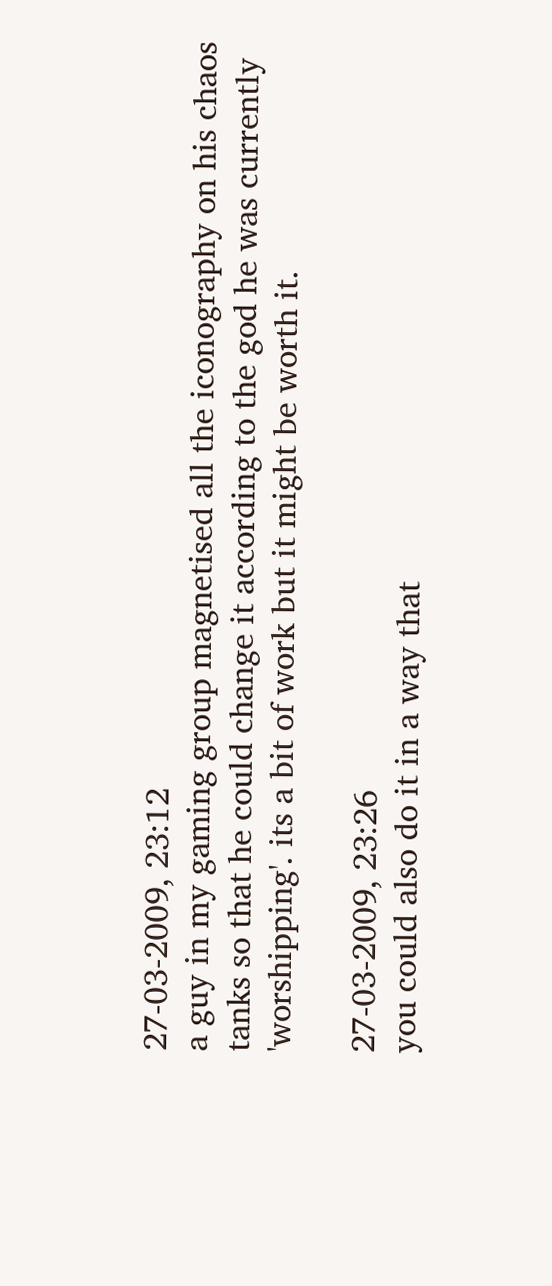27-03-2009, 23:12
a guy in my gaming group magnetised all the iconography on his chaos tanks so that he could change it according to the god he was currently 'worshipping'. its a bit of work but it might be worth it.

27-03-2009, 23:26
you could also do it in a way that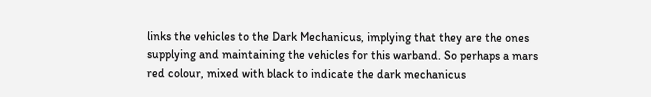links the vehicles to the Dark Mechanicus, implying that they are the ones supplying and maintaining the vehicles for this warband. So perhaps a mars red colour, mixed with black to indicate the dark mechanicus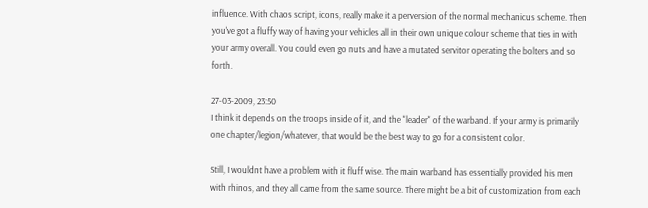influence. With chaos script, icons, really make it a perversion of the normal mechanicus scheme. Then you've got a fluffy way of having your vehicles all in their own unique colour scheme that ties in with your army overall. You could even go nuts and have a mutated servitor operating the bolters and so forth.

27-03-2009, 23:50
I think it depends on the troops inside of it, and the "leader" of the warband. If your army is primarily one chapter/legion/whatever, that would be the best way to go for a consistent color.

Still, I wouldnt have a problem with it fluff wise. The main warband has essentially provided his men with rhinos, and they all came from the same source. There might be a bit of customization from each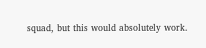squad, but this would absolutely work.